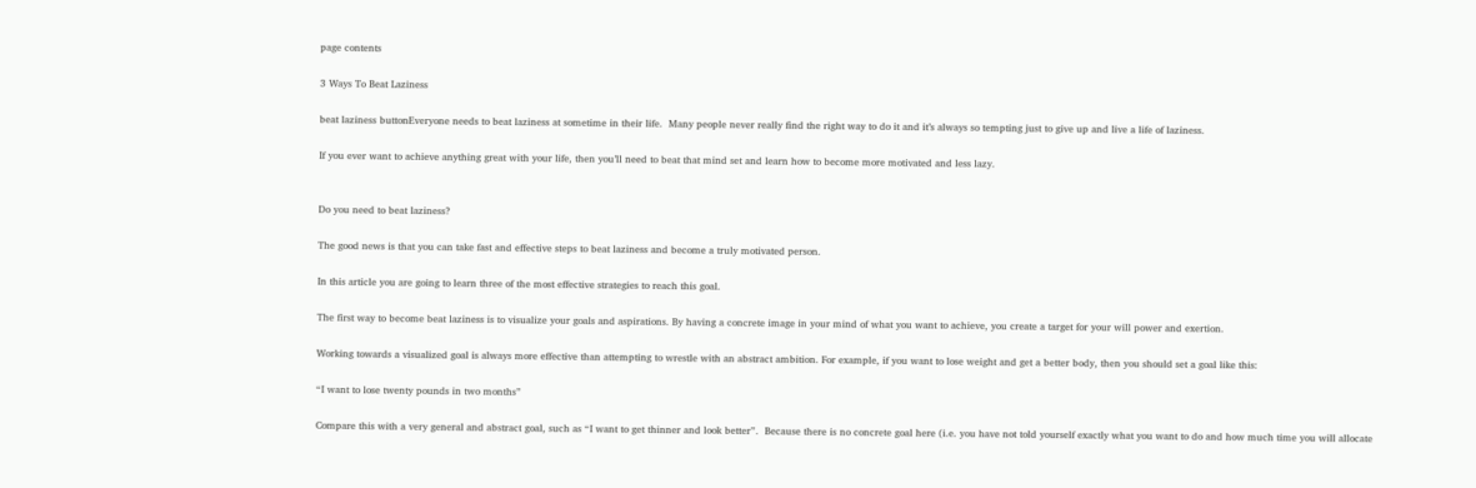page contents

3 Ways To Beat Laziness

beat laziness buttonEveryone needs to beat laziness at sometime in their life.  Many people never really find the right way to do it and it’s always so tempting just to give up and live a life of laziness.

If you ever want to achieve anything great with your life, then you’ll need to beat that mind set and learn how to become more motivated and less lazy.


Do you need to beat laziness?

The good news is that you can take fast and effective steps to beat laziness and become a truly motivated person.

In this article you are going to learn three of the most effective strategies to reach this goal.

The first way to become beat laziness is to visualize your goals and aspirations. By having a concrete image in your mind of what you want to achieve, you create a target for your will power and exertion.

Working towards a visualized goal is always more effective than attempting to wrestle with an abstract ambition. For example, if you want to lose weight and get a better body, then you should set a goal like this:

“I want to lose twenty pounds in two months”

Compare this with a very general and abstract goal, such as “I want to get thinner and look better”.  Because there is no concrete goal here (i.e. you have not told yourself exactly what you want to do and how much time you will allocate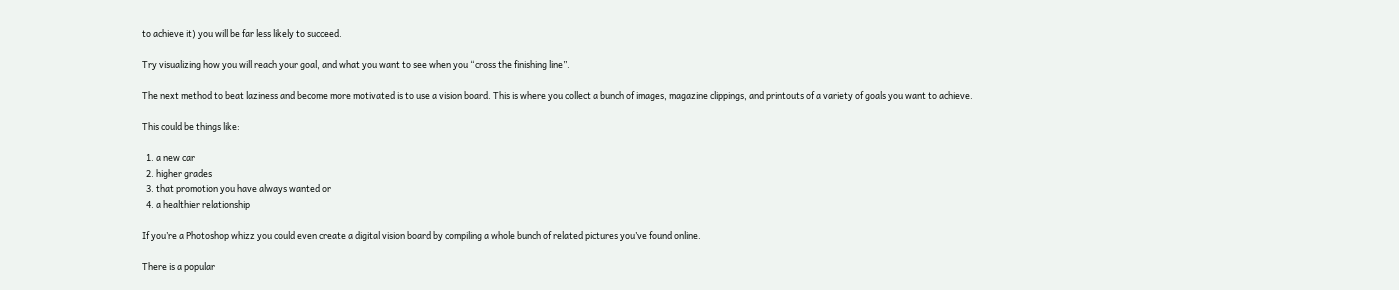to achieve it) you will be far less likely to succeed.

Try visualizing how you will reach your goal, and what you want to see when you “cross the finishing line”.

The next method to beat laziness and become more motivated is to use a vision board. This is where you collect a bunch of images, magazine clippings, and printouts of a variety of goals you want to achieve.

This could be things like:

  1. a new car
  2. higher grades
  3. that promotion you have always wanted or
  4. a healthier relationship

If you’re a Photoshop whizz you could even create a digital vision board by compiling a whole bunch of related pictures you’ve found online.

There is a popular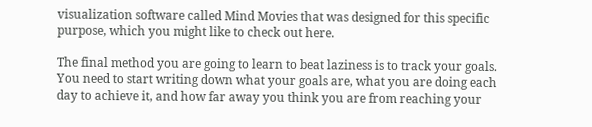visualization software called Mind Movies that was designed for this specific purpose, which you might like to check out here.

The final method you are going to learn to beat laziness is to track your goals. You need to start writing down what your goals are, what you are doing each day to achieve it, and how far away you think you are from reaching your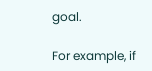goal.

For example, if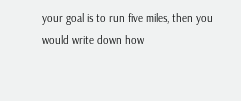your goal is to run five miles, then you would write down how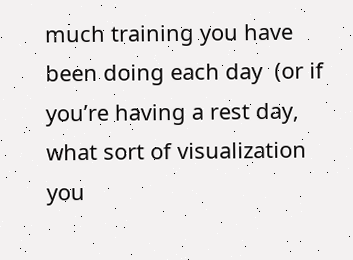much training you have been doing each day  (or if you’re having a rest day, what sort of visualization you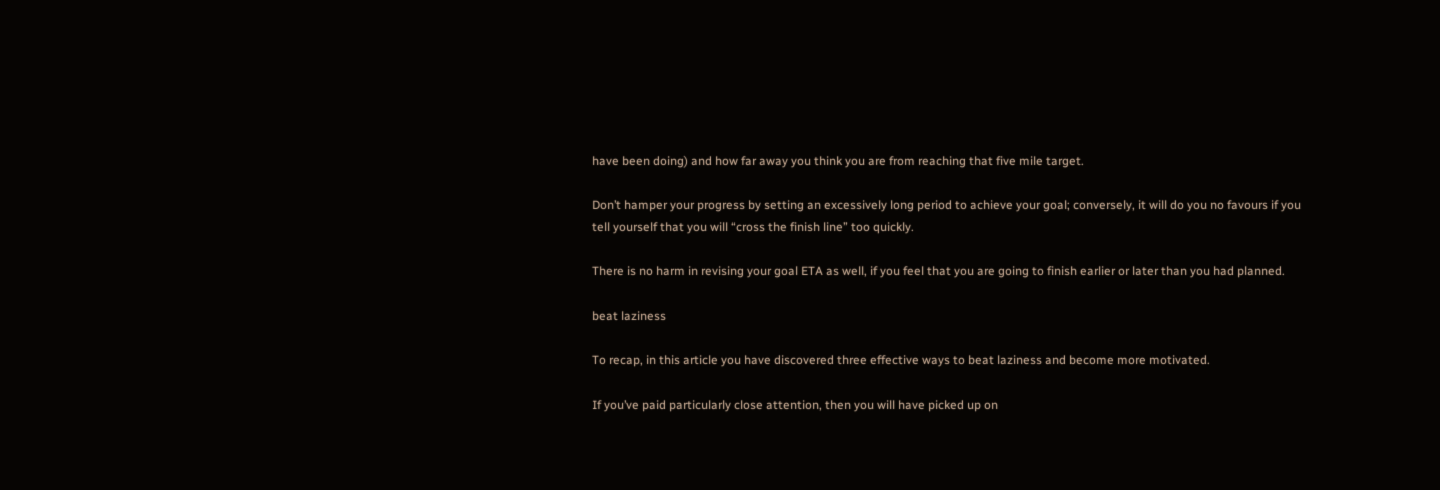have been doing) and how far away you think you are from reaching that five mile target.

Don’t hamper your progress by setting an excessively long period to achieve your goal; conversely, it will do you no favours if you tell yourself that you will “cross the finish line” too quickly.

There is no harm in revising your goal ETA as well, if you feel that you are going to finish earlier or later than you had planned.

beat laziness

To recap, in this article you have discovered three effective ways to beat laziness and become more motivated.

If you’ve paid particularly close attention, then you will have picked up on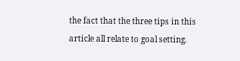the fact that the three tips in this article all relate to goal setting.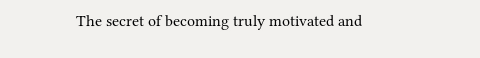The secret of becoming truly motivated and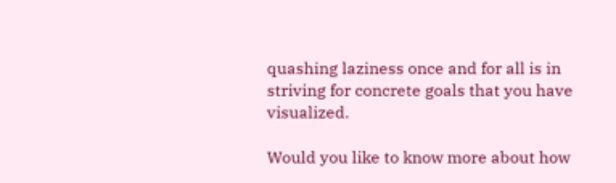quashing laziness once and for all is in striving for concrete goals that you have visualized.

Would you like to know more about how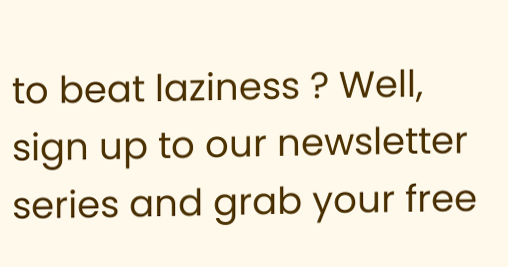to beat laziness ? Well, sign up to our newsletter series and grab your free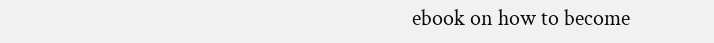ebook on how to become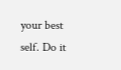your best self. Do it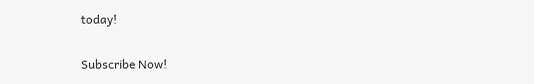today!


Subscribe Now!